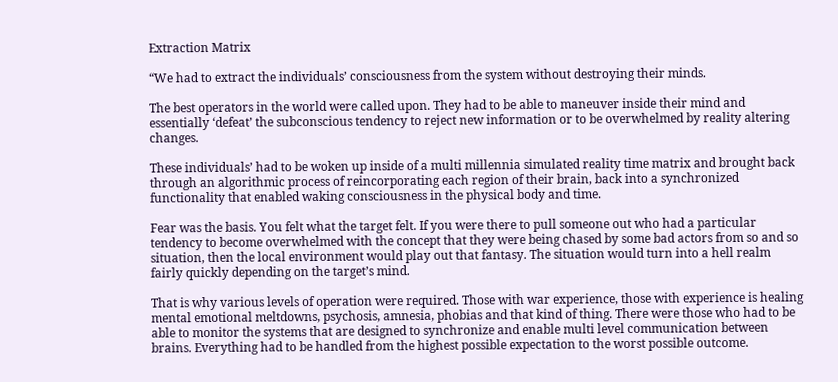Extraction Matrix

“We had to extract the individuals’ consciousness from the system without destroying their minds.

The best operators in the world were called upon. They had to be able to maneuver inside their mind and essentially ‘defeat’ the subconscious tendency to reject new information or to be overwhelmed by reality altering changes.

These individuals’ had to be woken up inside of a multi millennia simulated reality time matrix and brought back through an algorithmic process of reincorporating each region of their brain, back into a synchronized functionality that enabled waking consciousness in the physical body and time.

Fear was the basis. You felt what the target felt. If you were there to pull someone out who had a particular tendency to become overwhelmed with the concept that they were being chased by some bad actors from so and so situation, then the local environment would play out that fantasy. The situation would turn into a hell realm fairly quickly depending on the target’s mind.

That is why various levels of operation were required. Those with war experience, those with experience is healing mental emotional meltdowns, psychosis, amnesia, phobias and that kind of thing. There were those who had to be able to monitor the systems that are designed to synchronize and enable multi level communication between brains. Everything had to be handled from the highest possible expectation to the worst possible outcome.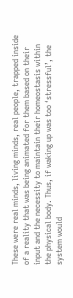These were real minds, living minds, real people, trapped inside of a reality that was being animated for them based on their input and the necessity to maintain their homeostasis within the physical body. Thus, if waking up was too ‘stressful’, the system would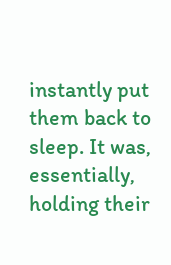instantly put them back to sleep. It was, essentially, holding their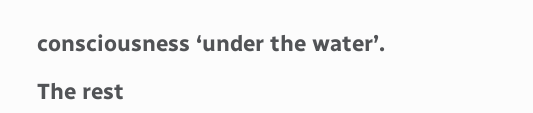consciousness ‘under the water’.

The rest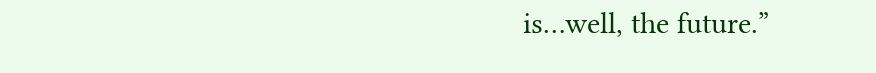is…well, the future.”